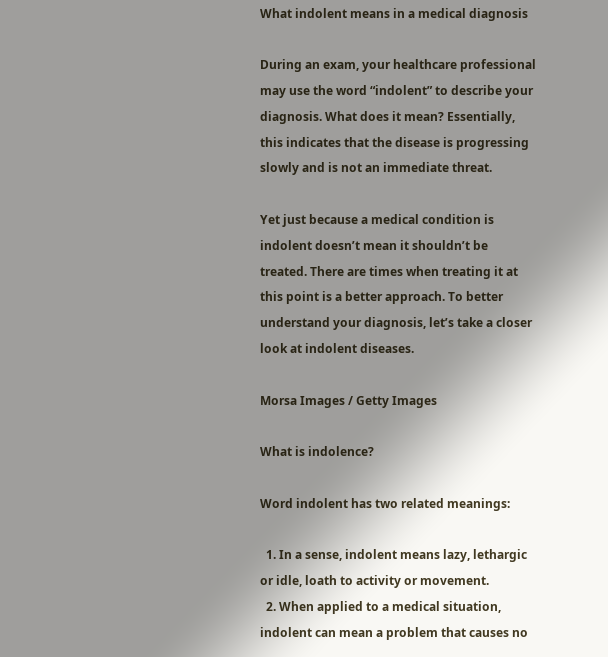What indolent means in a medical diagnosis

During an exam, your healthcare professional may use the word “indolent” to describe your diagnosis. What does it mean? Essentially, this indicates that the disease is progressing slowly and is not an immediate threat.

Yet just because a medical condition is indolent doesn’t mean it shouldn’t be treated. There are times when treating it at this point is a better approach. To better understand your diagnosis, let’s take a closer look at indolent diseases.

Morsa Images / Getty Images

What is indolence?

Word indolent has two related meanings:

  1. In a sense, indolent means lazy, lethargic or idle, loath to activity or movement.
  2. When applied to a medical situation, indolent can mean a problem that causes no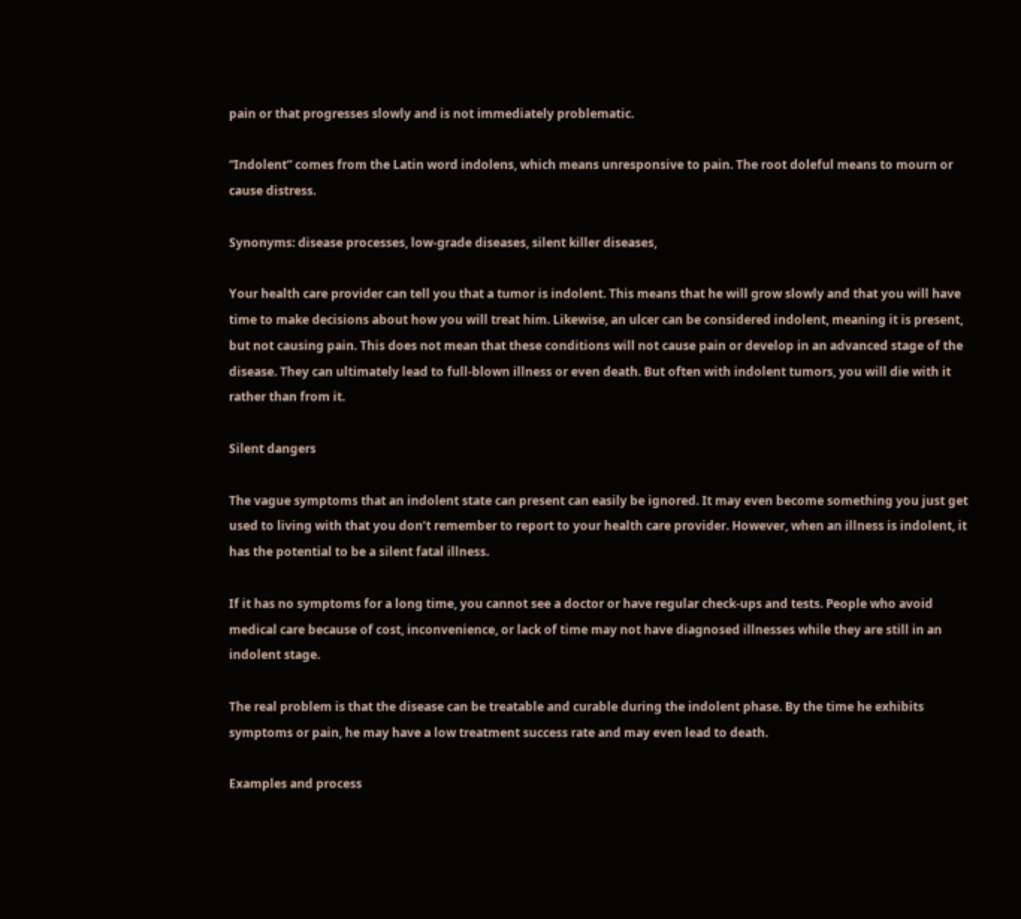pain or that progresses slowly and is not immediately problematic.

“Indolent” comes from the Latin word indolens, which means unresponsive to pain. The root doleful means to mourn or cause distress.

Synonyms: disease processes, low-grade diseases, silent killer diseases,

Your health care provider can tell you that a tumor is indolent. This means that he will grow slowly and that you will have time to make decisions about how you will treat him. Likewise, an ulcer can be considered indolent, meaning it is present, but not causing pain. This does not mean that these conditions will not cause pain or develop in an advanced stage of the disease. They can ultimately lead to full-blown illness or even death. But often with indolent tumors, you will die with it rather than from it.

Silent dangers

The vague symptoms that an indolent state can present can easily be ignored. It may even become something you just get used to living with that you don’t remember to report to your health care provider. However, when an illness is indolent, it has the potential to be a silent fatal illness.

If it has no symptoms for a long time, you cannot see a doctor or have regular check-ups and tests. People who avoid medical care because of cost, inconvenience, or lack of time may not have diagnosed illnesses while they are still in an indolent stage.

The real problem is that the disease can be treatable and curable during the indolent phase. By the time he exhibits symptoms or pain, he may have a low treatment success rate and may even lead to death.

Examples and process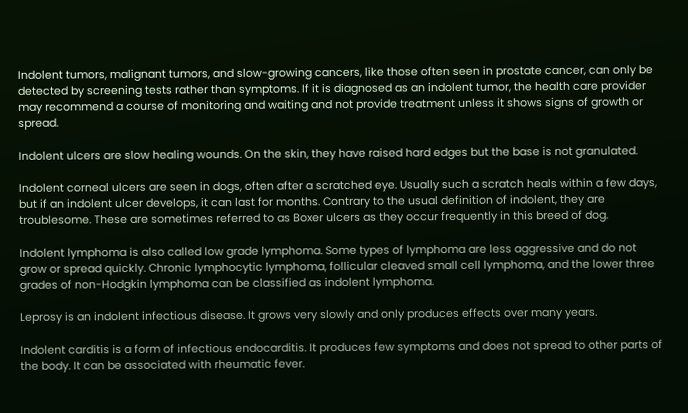Indolent tumors, malignant tumors, and slow-growing cancers, like those often seen in prostate cancer, can only be detected by screening tests rather than symptoms. If it is diagnosed as an indolent tumor, the health care provider may recommend a course of monitoring and waiting and not provide treatment unless it shows signs of growth or spread.

Indolent ulcers are slow healing wounds. On the skin, they have raised hard edges but the base is not granulated.

Indolent corneal ulcers are seen in dogs, often after a scratched eye. Usually such a scratch heals within a few days, but if an indolent ulcer develops, it can last for months. Contrary to the usual definition of indolent, they are troublesome. These are sometimes referred to as Boxer ulcers as they occur frequently in this breed of dog.

Indolent lymphoma is also called low grade lymphoma. Some types of lymphoma are less aggressive and do not grow or spread quickly. Chronic lymphocytic lymphoma, follicular cleaved small cell lymphoma, and the lower three grades of non-Hodgkin lymphoma can be classified as indolent lymphoma.

Leprosy is an indolent infectious disease. It grows very slowly and only produces effects over many years.

Indolent carditis is a form of infectious endocarditis. It produces few symptoms and does not spread to other parts of the body. It can be associated with rheumatic fever.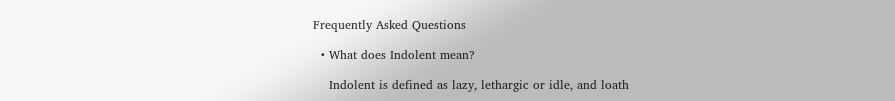Frequently Asked Questions

  • What does Indolent mean?

    Indolent is defined as lazy, lethargic or idle, and loath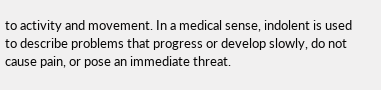to activity and movement. In a medical sense, indolent is used to describe problems that progress or develop slowly, do not cause pain, or pose an immediate threat.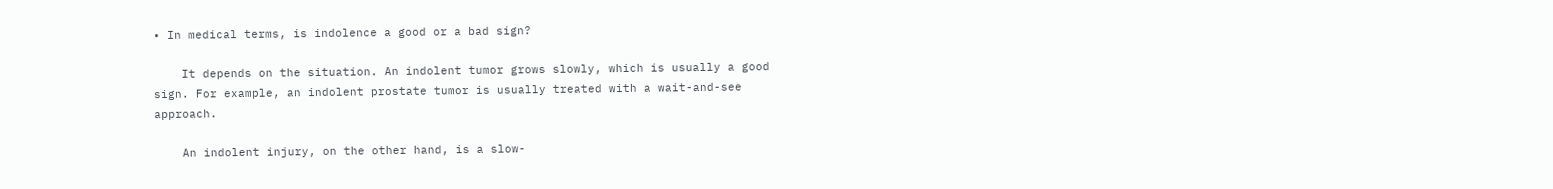• In medical terms, is indolence a good or a bad sign?

    It depends on the situation. An indolent tumor grows slowly, which is usually a good sign. For example, an indolent prostate tumor is usually treated with a wait-and-see approach.

    An indolent injury, on the other hand, is a slow-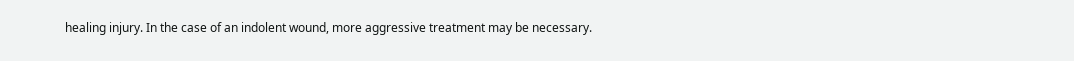healing injury. In the case of an indolent wound, more aggressive treatment may be necessary.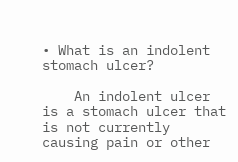• What is an indolent stomach ulcer?

    An indolent ulcer is a stomach ulcer that is not currently causing pain or other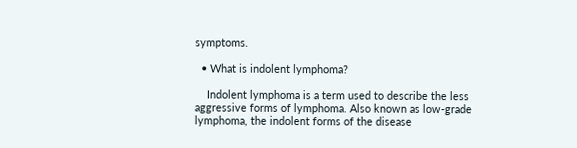symptoms.

  • What is indolent lymphoma?

    Indolent lymphoma is a term used to describe the less aggressive forms of lymphoma. Also known as low-grade lymphoma, the indolent forms of the disease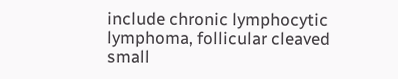include chronic lymphocytic lymphoma, follicular cleaved small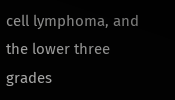cell lymphoma, and the lower three grades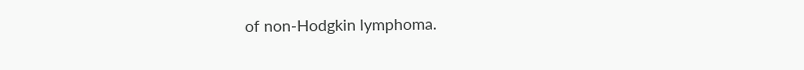of non-Hodgkin lymphoma.